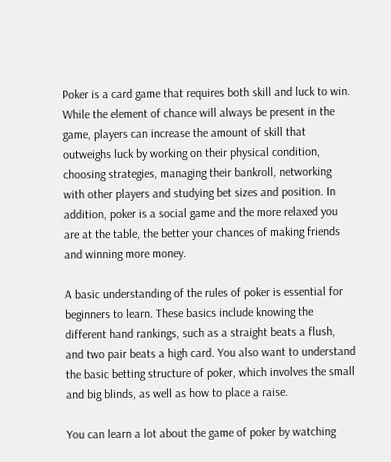Poker is a card game that requires both skill and luck to win. While the element of chance will always be present in the game, players can increase the amount of skill that outweighs luck by working on their physical condition, choosing strategies, managing their bankroll, networking with other players and studying bet sizes and position. In addition, poker is a social game and the more relaxed you are at the table, the better your chances of making friends and winning more money.

A basic understanding of the rules of poker is essential for beginners to learn. These basics include knowing the different hand rankings, such as a straight beats a flush, and two pair beats a high card. You also want to understand the basic betting structure of poker, which involves the small and big blinds, as well as how to place a raise.

You can learn a lot about the game of poker by watching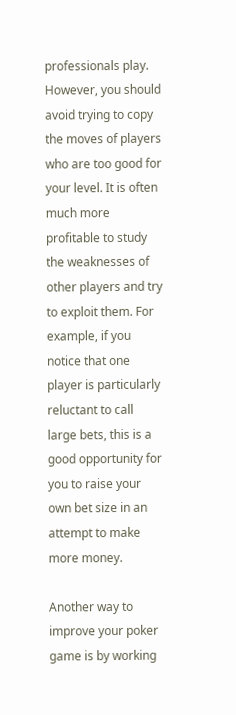professionals play. However, you should avoid trying to copy the moves of players who are too good for your level. It is often much more profitable to study the weaknesses of other players and try to exploit them. For example, if you notice that one player is particularly reluctant to call large bets, this is a good opportunity for you to raise your own bet size in an attempt to make more money.

Another way to improve your poker game is by working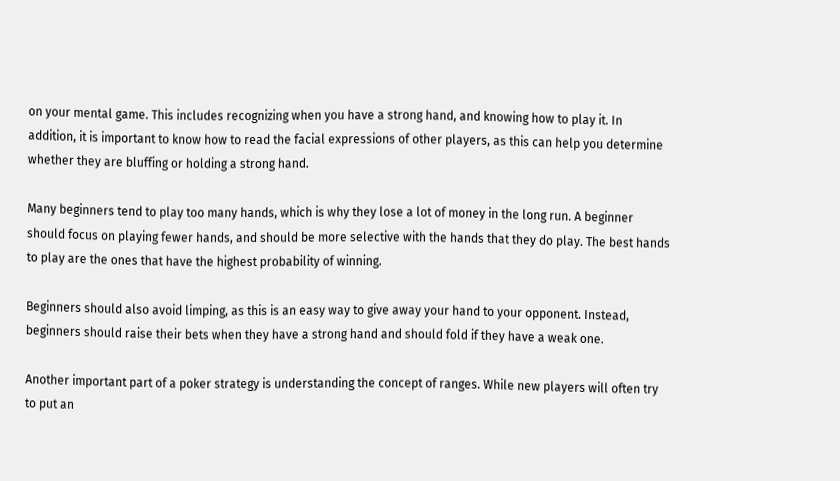on your mental game. This includes recognizing when you have a strong hand, and knowing how to play it. In addition, it is important to know how to read the facial expressions of other players, as this can help you determine whether they are bluffing or holding a strong hand.

Many beginners tend to play too many hands, which is why they lose a lot of money in the long run. A beginner should focus on playing fewer hands, and should be more selective with the hands that they do play. The best hands to play are the ones that have the highest probability of winning.

Beginners should also avoid limping, as this is an easy way to give away your hand to your opponent. Instead, beginners should raise their bets when they have a strong hand and should fold if they have a weak one.

Another important part of a poker strategy is understanding the concept of ranges. While new players will often try to put an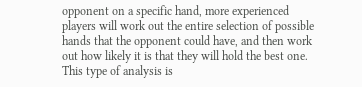opponent on a specific hand, more experienced players will work out the entire selection of possible hands that the opponent could have, and then work out how likely it is that they will hold the best one. This type of analysis is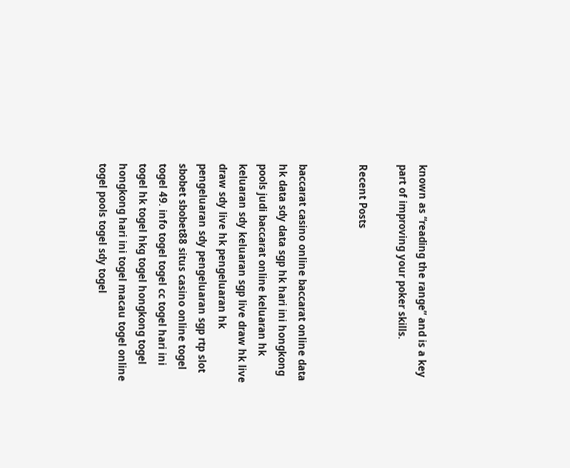known as “reading the range” and is a key part of improving your poker skills.

Recent Posts


baccarat casino online baccarat online data hk data sdy data sgp hk hari ini hongkong pools judi baccarat online keluaran hk keluaran sdy keluaran sgp live draw hk live draw sdy live hk pengeluaran hk pengeluaran sdy pengeluaran sgp rtp slot sbobet sbobet88 situs casino online togel togel 49. info togel togel cc togel hari ini togel hk togel hkg togel hongkong togel hongkong hari ini togel macau togel online togel pools togel sdy togel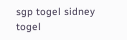sgp togel sidney togel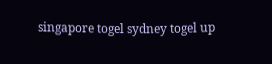singapore togel sydney togel up